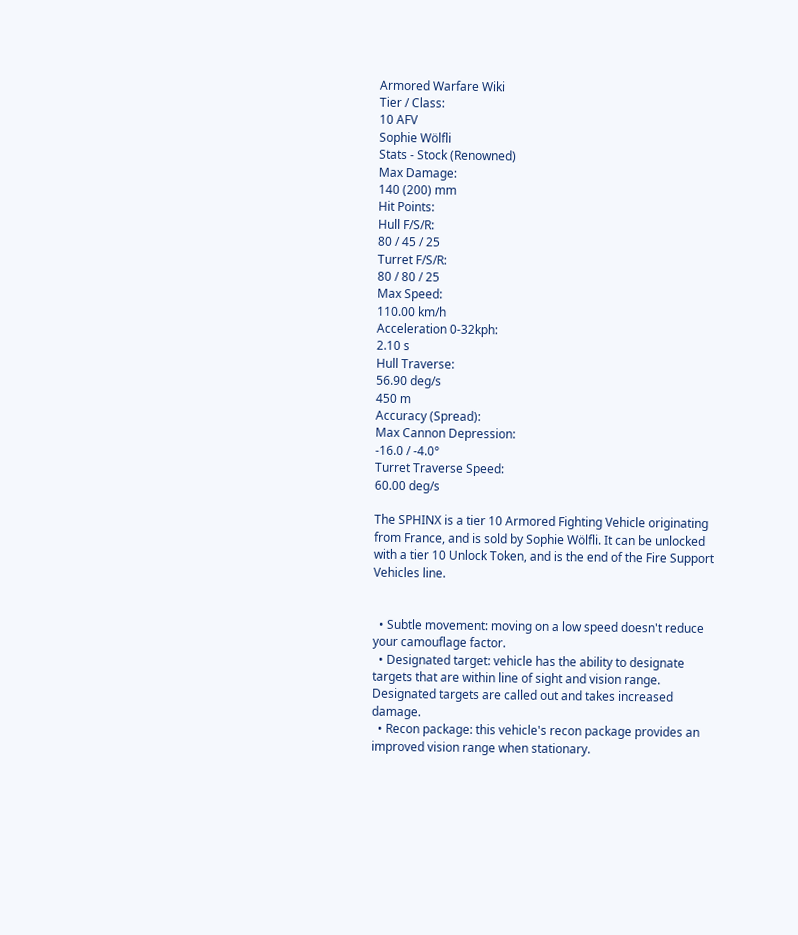Armored Warfare Wiki
Tier / Class:
10 AFV
Sophie Wölfli
Stats - Stock (Renowned)
Max Damage:
140 (200) mm
Hit Points:
Hull F/S/R:
80 / 45 / 25
Turret F/S/R:
80 / 80 / 25
Max Speed:
110.00 km/h
Acceleration 0-32kph:
2.10 s
Hull Traverse:
56.90 deg/s
450 m
Accuracy (Spread):
Max Cannon Depression:
-16.0 / -4.0°
Turret Traverse Speed:
60.00 deg/s

The SPHINX is a tier 10 Armored Fighting Vehicle originating from France, and is sold by Sophie Wölfli. It can be unlocked with a tier 10 Unlock Token, and is the end of the Fire Support Vehicles line.


  • Subtle movement: moving on a low speed doesn't reduce your camouflage factor.
  • Designated target: vehicle has the ability to designate targets that are within line of sight and vision range. Designated targets are called out and takes increased damage.
  • Recon package: this vehicle's recon package provides an improved vision range when stationary.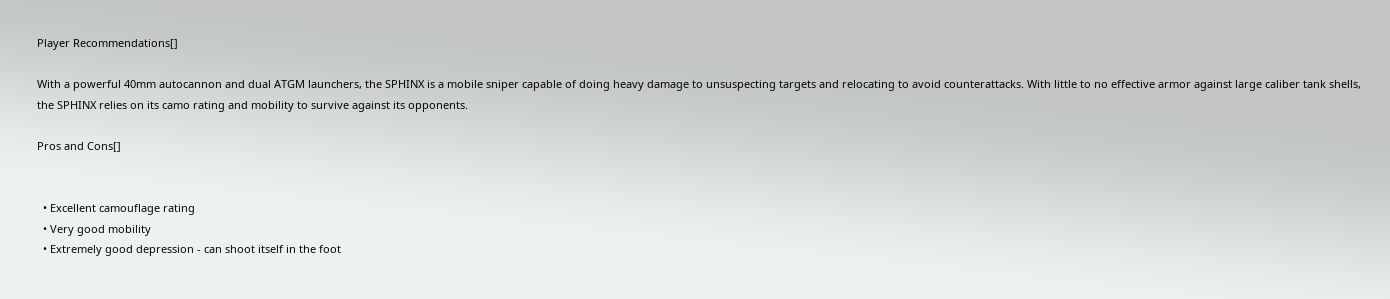Player Recommendations[]

With a powerful 40mm autocannon and dual ATGM launchers, the SPHINX is a mobile sniper capable of doing heavy damage to unsuspecting targets and relocating to avoid counterattacks. With little to no effective armor against large caliber tank shells, the SPHINX relies on its camo rating and mobility to survive against its opponents.

Pros and Cons[]


  • Excellent camouflage rating
  • Very good mobility
  • Extremely good depression - can shoot itself in the foot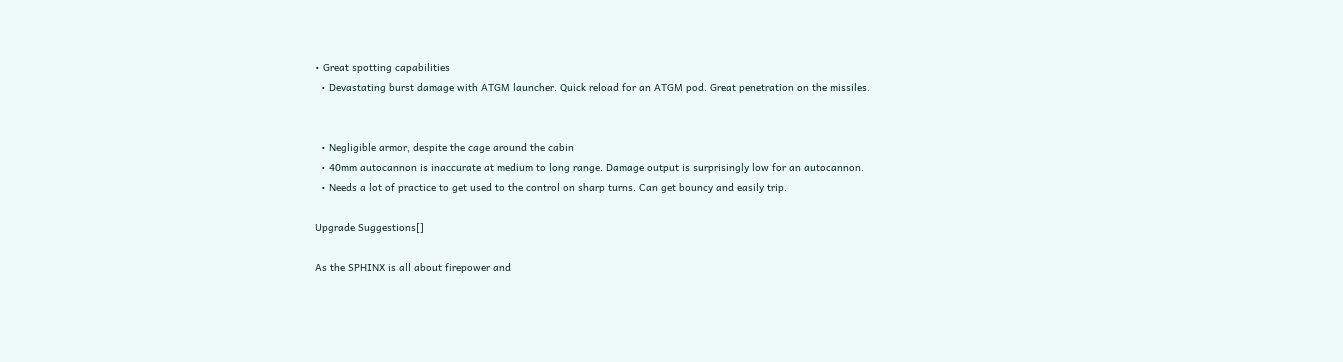• Great spotting capabilities
  • Devastating burst damage with ATGM launcher. Quick reload for an ATGM pod. Great penetration on the missiles.


  • Negligible armor, despite the cage around the cabin
  • 40mm autocannon is inaccurate at medium to long range. Damage output is surprisingly low for an autocannon.
  • Needs a lot of practice to get used to the control on sharp turns. Can get bouncy and easily trip.

Upgrade Suggestions[]

As the SPHINX is all about firepower and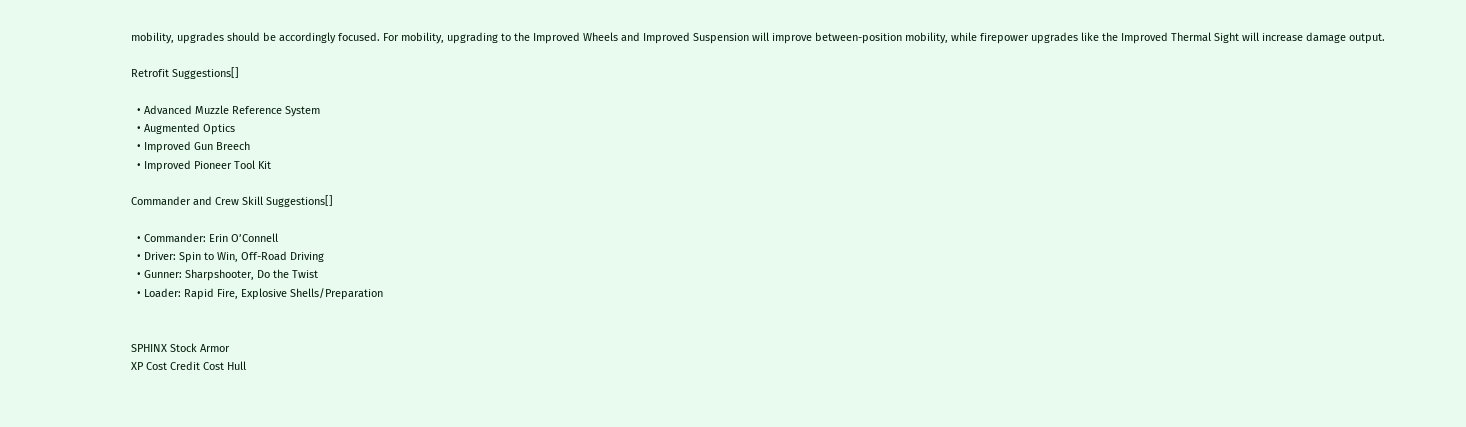mobility, upgrades should be accordingly focused. For mobility, upgrading to the Improved Wheels and Improved Suspension will improve between-position mobility, while firepower upgrades like the Improved Thermal Sight will increase damage output.

Retrofit Suggestions[]

  • Advanced Muzzle Reference System
  • Augmented Optics
  • Improved Gun Breech
  • Improved Pioneer Tool Kit

Commander and Crew Skill Suggestions[]

  • Commander: Erin O’Connell
  • Driver: Spin to Win, Off-Road Driving
  • Gunner: Sharpshooter, Do the Twist
  • Loader: Rapid Fire, Explosive Shells/Preparation


SPHINX Stock Armor
XP Cost Credit Cost Hull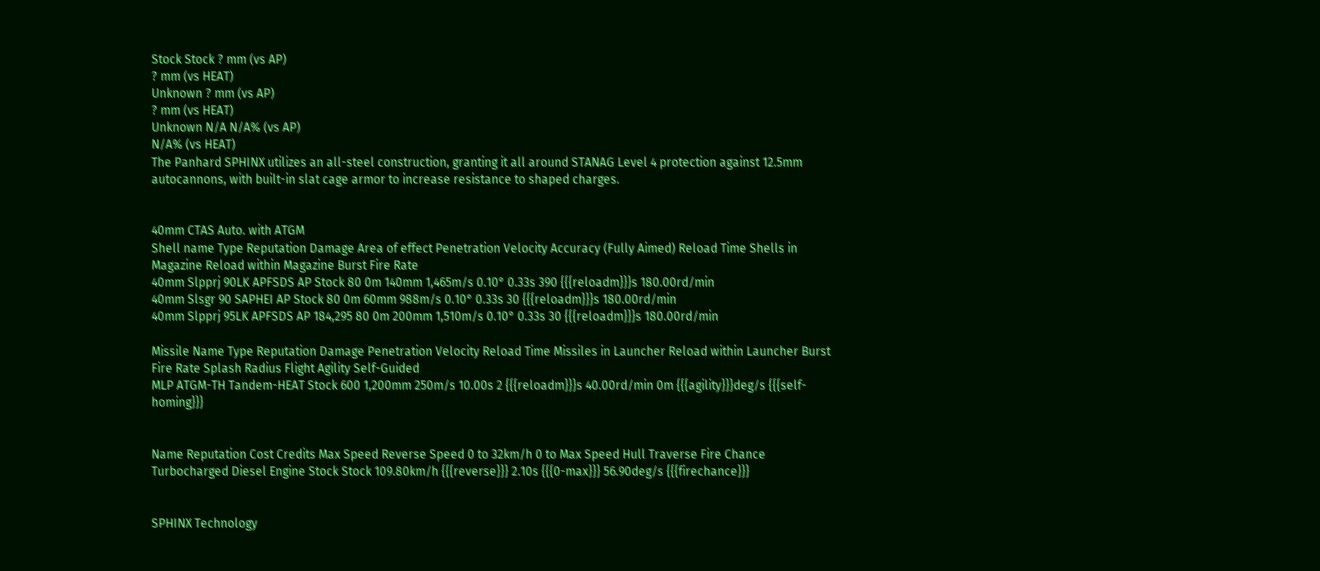Stock Stock ? mm (vs AP)
? mm (vs HEAT)
Unknown ? mm (vs AP)
? mm (vs HEAT)
Unknown N/A N/A% (vs AP)
N/A% (vs HEAT)
The Panhard SPHINX utilizes an all-steel construction, granting it all around STANAG Level 4 protection against 12.5mm autocannons, with built-in slat cage armor to increase resistance to shaped charges.


40mm CTAS Auto. with ATGM
Shell name Type Reputation Damage Area of effect Penetration Velocity Accuracy (Fully Aimed) Reload Time Shells in Magazine Reload within Magazine Burst Fire Rate
40mm Slpprj 90LK APFSDS AP Stock 80 0m 140mm 1,465m/s 0.10° 0.33s 390 {{{reloadm}}}s 180.00rd/min
40mm Slsgr 90 SAPHEI AP Stock 80 0m 60mm 988m/s 0.10° 0.33s 30 {{{reloadm}}}s 180.00rd/min
40mm Slpprj 95LK APFSDS AP 184,295 80 0m 200mm 1,510m/s 0.10° 0.33s 30 {{{reloadm}}}s 180.00rd/min

Missile Name Type Reputation Damage Penetration Velocity Reload Time Missiles in Launcher Reload within Launcher Burst Fire Rate Splash Radius Flight Agility Self-Guided
MLP ATGM-TH Tandem-HEAT Stock 600 1,200mm 250m/s 10.00s 2 {{{reloadm}}}s 40.00rd/min 0m {{{agility}}}deg/s {{{self-homing}}}


Name Reputation Cost Credits Max Speed Reverse Speed 0 to 32km/h 0 to Max Speed Hull Traverse Fire Chance
Turbocharged Diesel Engine Stock Stock 109.80km/h {{{reverse}}} 2.10s {{{0-max}}} 56.90deg/s {{{firechance}}}


SPHINX Technology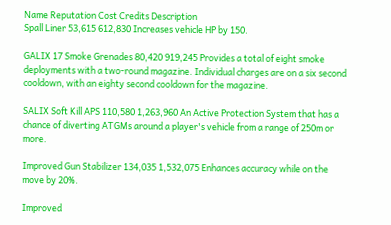Name Reputation Cost Credits Description
Spall Liner 53,615 612,830 Increases vehicle HP by 150.

GALIX 17 Smoke Grenades 80,420 919,245 Provides a total of eight smoke deployments with a two-round magazine. Individual charges are on a six second cooldown, with an eighty second cooldown for the magazine.

SALIX Soft Kill APS 110,580 1,263,960 An Active Protection System that has a chance of diverting ATGMs around a player's vehicle from a range of 250m or more.

Improved Gun Stabilizer 134,035 1,532,075 Enhances accuracy while on the move by 20%.

Improved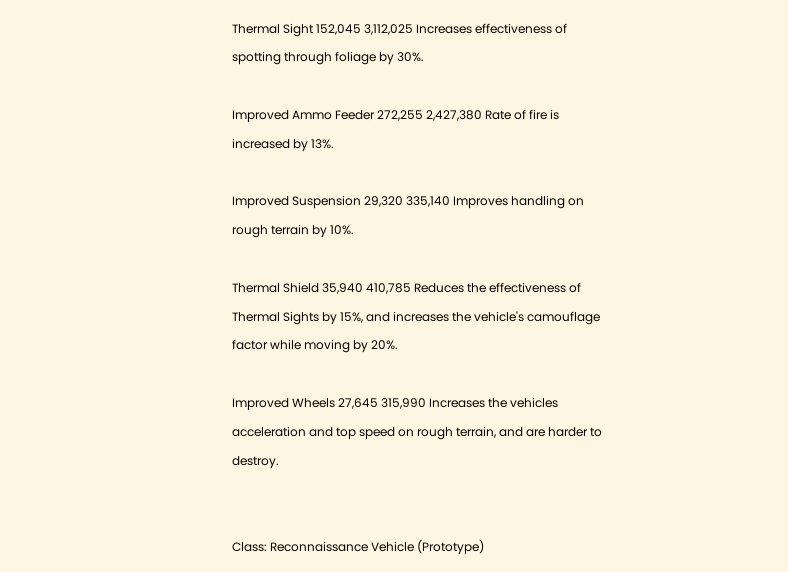Thermal Sight 152,045 3,112,025 Increases effectiveness of spotting through foliage by 30%.

Improved Ammo Feeder 272,255 2,427,380 Rate of fire is increased by 13%.

Improved Suspension 29,320 335,140 Improves handling on rough terrain by 10%.

Thermal Shield 35,940 410,785 Reduces the effectiveness of Thermal Sights by 15%, and increases the vehicle's camouflage factor while moving by 20%.

Improved Wheels 27,645 315,990 Increases the vehicles acceleration and top speed on rough terrain, and are harder to destroy.


Class: Reconnaissance Vehicle (Prototype)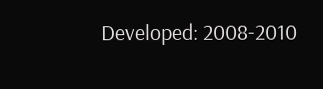Developed: 2008-2010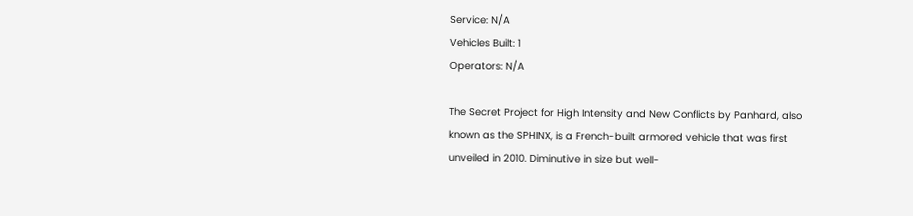Service: N/A
Vehicles Built: 1
Operators: N/A

The Secret Project for High Intensity and New Conflicts by Panhard, also known as the SPHINX, is a French-built armored vehicle that was first unveiled in 2010. Diminutive in size but well-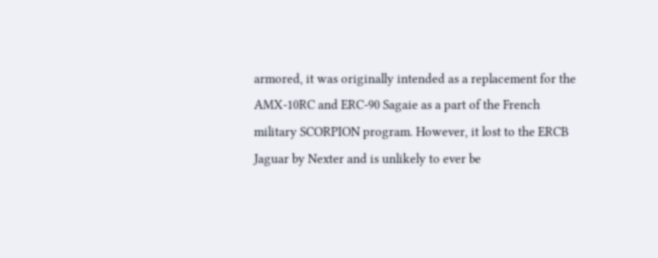armored, it was originally intended as a replacement for the AMX-10RC and ERC-90 Sagaie as a part of the French military SCORPION program. However, it lost to the ERCB Jaguar by Nexter and is unlikely to ever be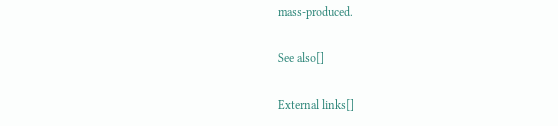mass-produced.

See also[]

External links[]